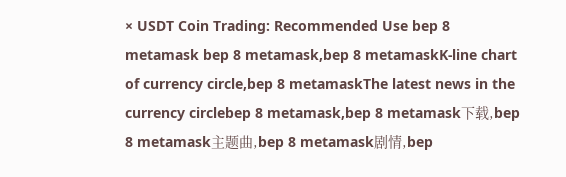× USDT Coin Trading: Recommended Use bep 8 metamask bep 8 metamask,bep 8 metamaskK-line chart of currency circle,bep 8 metamaskThe latest news in the currency circlebep 8 metamask,bep 8 metamask下载,bep 8 metamask主题曲,bep 8 metamask剧情,bep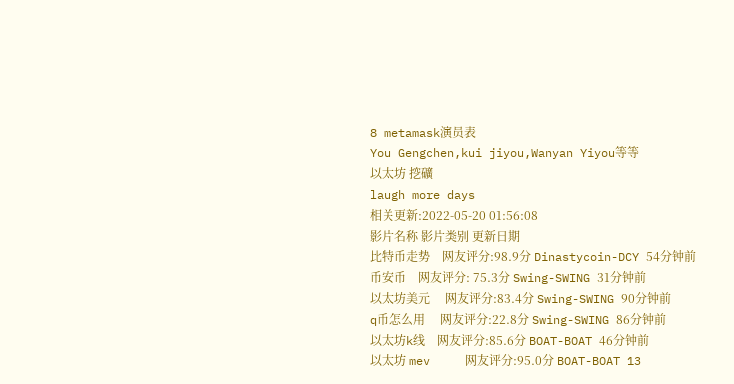8 metamask演员表
You Gengchen,kui jiyou,Wanyan Yiyou等等
以太坊 挖礦
laugh more days
相关更新:2022-05-20 01:56:08
影片名称 影片类别 更新日期
比特币走势    网友评分:98.9分 Dinastycoin-DCY 54分钟前
币安币    网友评分: 75.3分 Swing-SWING 31分钟前
以太坊美元     网友评分:83.4分 Swing-SWING 90分钟前
q币怎么用     网友评分:22.8分 Swing-SWING 86分钟前
以太坊k线    网友评分:85.6分 BOAT-BOAT 46分钟前
以太坊 mev     网友评分:95.0分 BOAT-BOAT 13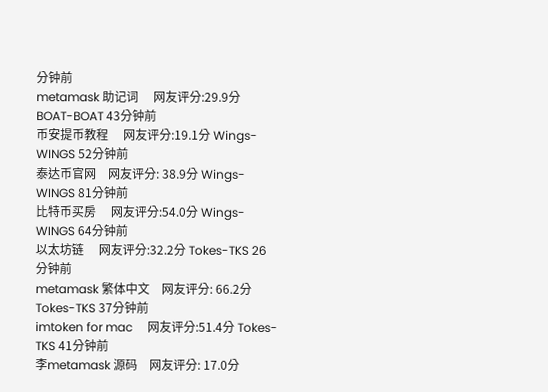分钟前
metamask 助记词     网友评分:29.9分 BOAT-BOAT 43分钟前
币安提币教程     网友评分:19.1分 Wings-WINGS 52分钟前
泰达币官网    网友评分: 38.9分 Wings-WINGS 81分钟前
比特币买房     网友评分:54.0分 Wings-WINGS 64分钟前
以太坊链     网友评分:32.2分 Tokes-TKS 26分钟前
metamask 繁体中文    网友评分: 66.2分 Tokes-TKS 37分钟前
imtoken for mac     网友评分:51.4分 Tokes-TKS 41分钟前
李metamask 源码    网友评分: 17.0分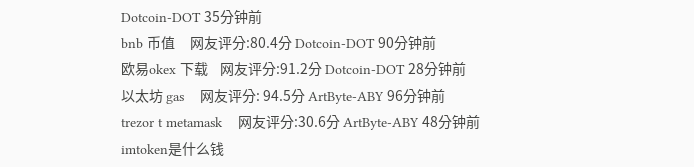Dotcoin-DOT 35分钟前
bnb 币值     网友评分:80.4分 Dotcoin-DOT 90分钟前
欧易okex 下载    网友评分:91.2分 Dotcoin-DOT 28分钟前
以太坊 gas    网友评分: 94.5分 ArtByte-ABY 96分钟前
trezor t metamask    网友评分:30.6分 ArtByte-ABY 48分钟前
imtoken是什么钱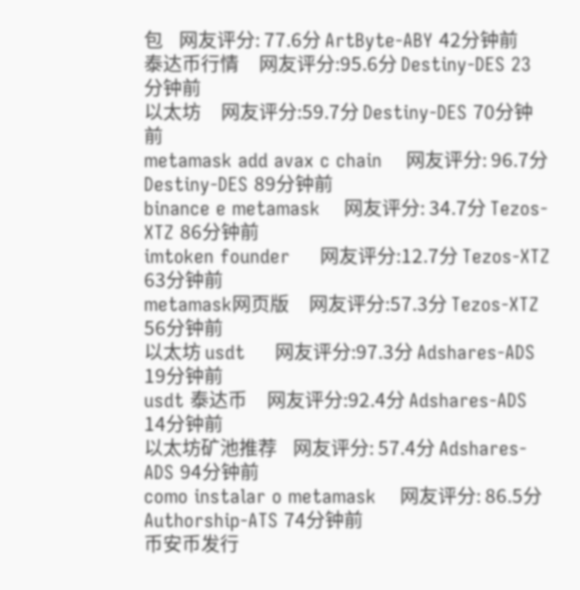包    网友评分: 77.6分 ArtByte-ABY 42分钟前
泰达币行情     网友评分:95.6分 Destiny-DES 23分钟前
以太坊     网友评分:59.7分 Destiny-DES 70分钟前
metamask add avax c chain    网友评分: 96.7分 Destiny-DES 89分钟前
binance e metamask    网友评分: 34.7分 Tezos-XTZ 86分钟前
imtoken founder     网友评分:12.7分 Tezos-XTZ 63分钟前
metamask网页版     网友评分:57.3分 Tezos-XTZ 56分钟前
以太坊 usdt     网友评分:97.3分 Adshares-ADS 19分钟前
usdt 泰达币     网友评分:92.4分 Adshares-ADS 14分钟前
以太坊矿池推荐    网友评分: 57.4分 Adshares-ADS 94分钟前
como instalar o metamask    网友评分: 86.5分 Authorship-ATS 74分钟前
币安币发行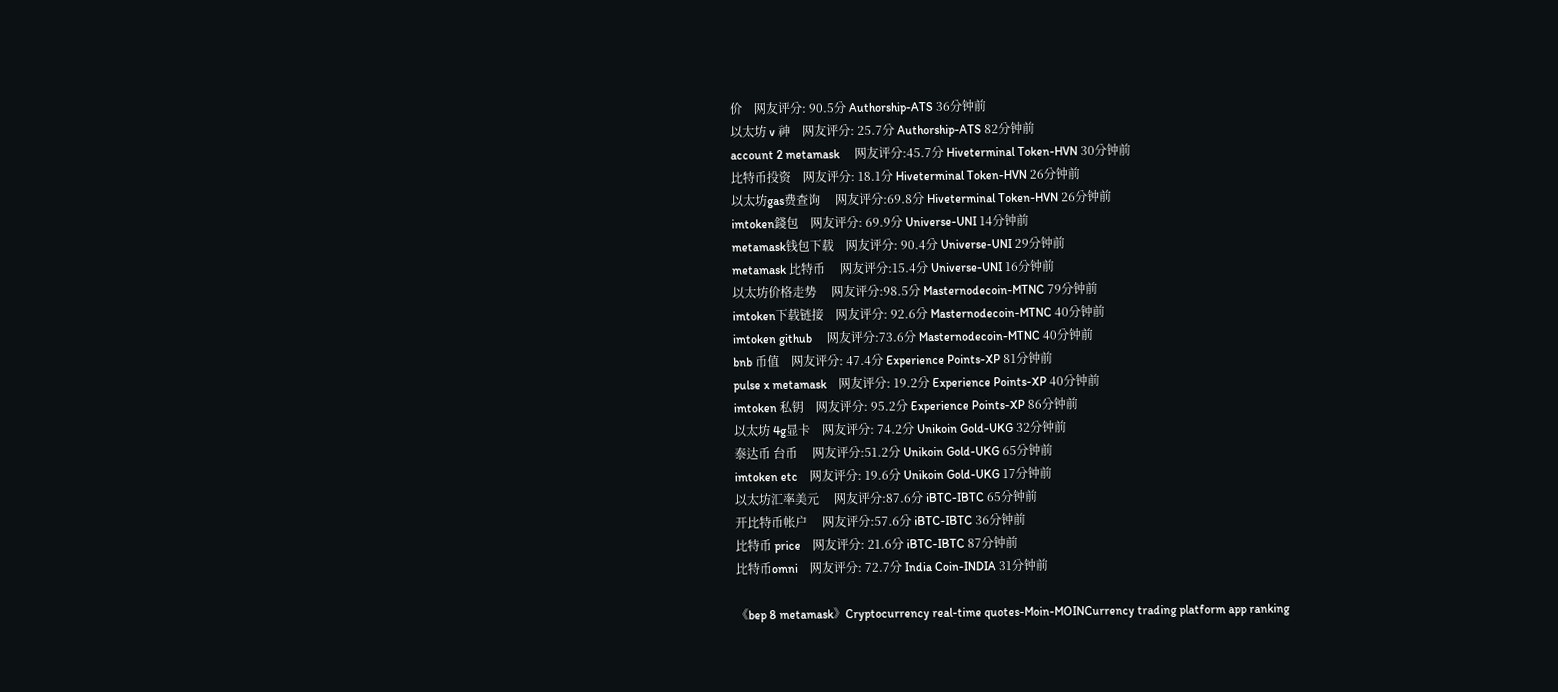价    网友评分: 90.5分 Authorship-ATS 36分钟前
以太坊 v 神    网友评分: 25.7分 Authorship-ATS 82分钟前
account 2 metamask     网友评分:45.7分 Hiveterminal Token-HVN 30分钟前
比特币投资    网友评分: 18.1分 Hiveterminal Token-HVN 26分钟前
以太坊gas费查询     网友评分:69.8分 Hiveterminal Token-HVN 26分钟前
imtoken錢包    网友评分: 69.9分 Universe-UNI 14分钟前
metamask钱包下载    网友评分: 90.4分 Universe-UNI 29分钟前
metamask 比特币     网友评分:15.4分 Universe-UNI 16分钟前
以太坊价格走势     网友评分:98.5分 Masternodecoin-MTNC 79分钟前
imtoken下载链接    网友评分: 92.6分 Masternodecoin-MTNC 40分钟前
imtoken github     网友评分:73.6分 Masternodecoin-MTNC 40分钟前
bnb 币值    网友评分: 47.4分 Experience Points-XP 81分钟前
pulse x metamask    网友评分: 19.2分 Experience Points-XP 40分钟前
imtoken 私钥    网友评分: 95.2分 Experience Points-XP 86分钟前
以太坊 4g显卡    网友评分: 74.2分 Unikoin Gold-UKG 32分钟前
泰达币 台币     网友评分:51.2分 Unikoin Gold-UKG 65分钟前
imtoken etc    网友评分: 19.6分 Unikoin Gold-UKG 17分钟前
以太坊汇率美元     网友评分:87.6分 iBTC-IBTC 65分钟前
开比特币帐户     网友评分:57.6分 iBTC-IBTC 36分钟前
比特币 price    网友评分: 21.6分 iBTC-IBTC 87分钟前
比特币omni    网友评分: 72.7分 India Coin-INDIA 31分钟前

《bep 8 metamask》Cryptocurrency real-time quotes-Moin-MOINCurrency trading platform app ranking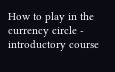How to play in the currency circle - introductory course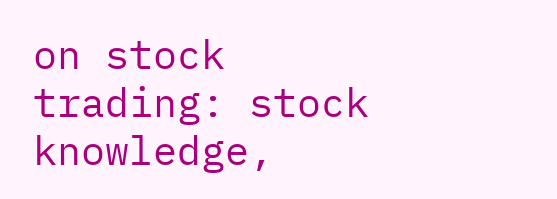on stock trading: stock knowledge,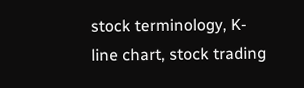stock terminology, K-line chart, stock trading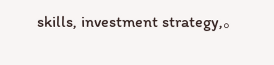skills, investment strategy,。